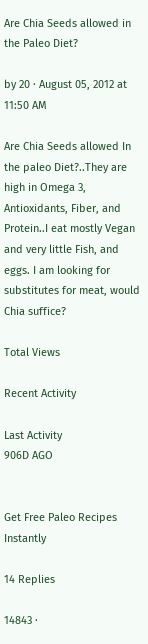Are Chia Seeds allowed in the Paleo Diet?

by 20 · August 05, 2012 at 11:50 AM

Are Chia Seeds allowed In the paleo Diet?..They are high in Omega 3, Antioxidants, Fiber, and Protein..I eat mostly Vegan and very little Fish, and eggs. I am looking for substitutes for meat, would Chia suffice?

Total Views

Recent Activity

Last Activity
906D AGO


Get Free Paleo Recipes Instantly

14 Replies

14843 ·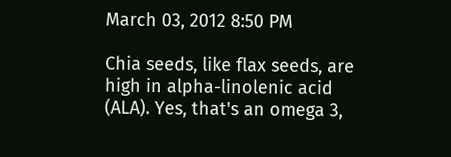March 03, 2012 8:50 PM

Chia seeds, like flax seeds, are high in alpha-linolenic acid (ALA). Yes, that's an omega 3,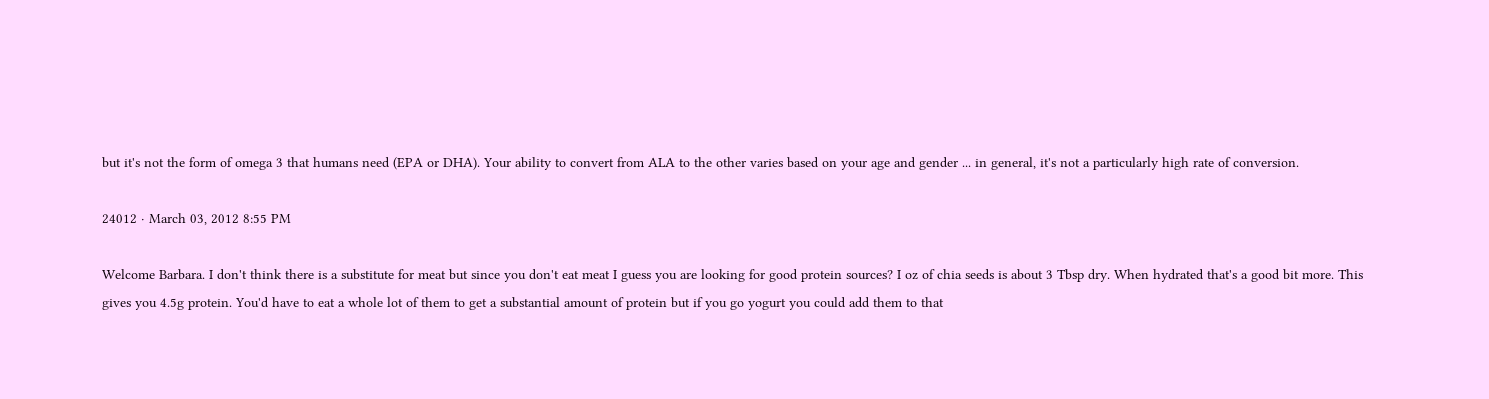but it's not the form of omega 3 that humans need (EPA or DHA). Your ability to convert from ALA to the other varies based on your age and gender ... in general, it's not a particularly high rate of conversion.

24012 · March 03, 2012 8:55 PM

Welcome Barbara. I don't think there is a substitute for meat but since you don't eat meat I guess you are looking for good protein sources? I oz of chia seeds is about 3 Tbsp dry. When hydrated that's a good bit more. This gives you 4.5g protein. You'd have to eat a whole lot of them to get a substantial amount of protein but if you go yogurt you could add them to that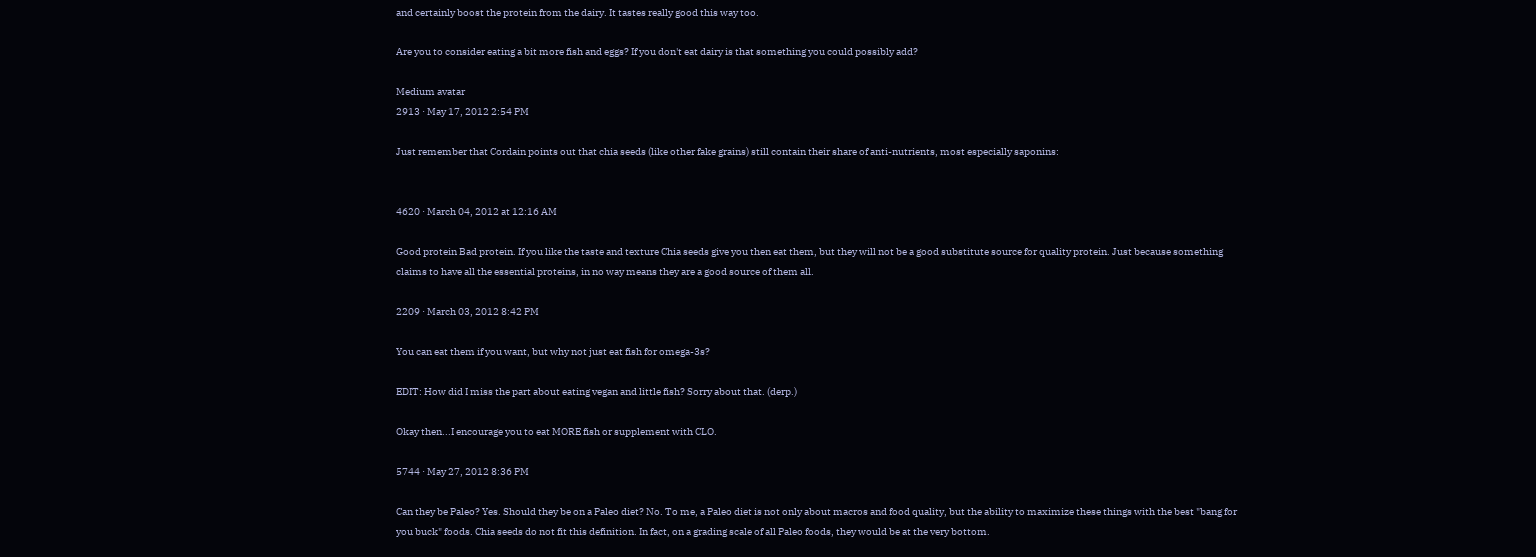and certainly boost the protein from the dairy. It tastes really good this way too.

Are you to consider eating a bit more fish and eggs? If you don't eat dairy is that something you could possibly add?

Medium avatar
2913 · May 17, 2012 2:54 PM

Just remember that Cordain points out that chia seeds (like other fake grains) still contain their share of anti-nutrients, most especially saponins:


4620 · March 04, 2012 at 12:16 AM

Good protein Bad protein. If you like the taste and texture Chia seeds give you then eat them, but they will not be a good substitute source for quality protein. Just because something claims to have all the essential proteins, in no way means they are a good source of them all.

2209 · March 03, 2012 8:42 PM

You can eat them if you want, but why not just eat fish for omega-3s?

EDIT: How did I miss the part about eating vegan and little fish? Sorry about that. (derp.)

Okay then...I encourage you to eat MORE fish or supplement with CLO.

5744 · May 27, 2012 8:36 PM

Can they be Paleo? Yes. Should they be on a Paleo diet? No. To me, a Paleo diet is not only about macros and food quality, but the ability to maximize these things with the best "bang for you buck" foods. Chia seeds do not fit this definition. In fact, on a grading scale of all Paleo foods, they would be at the very bottom.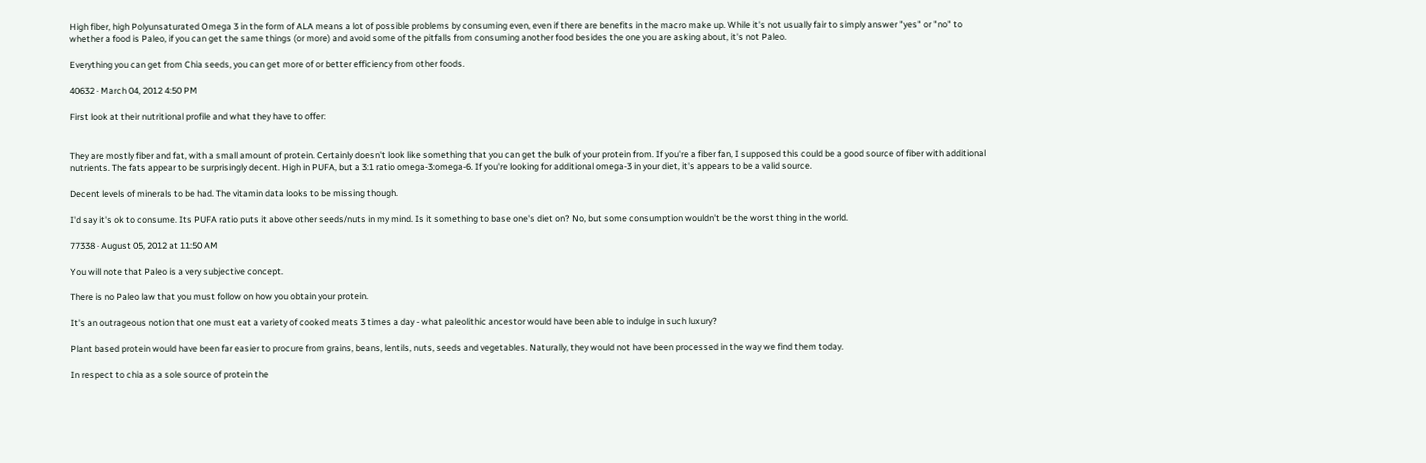High fiber, high Polyunsaturated Omega 3 in the form of ALA means a lot of possible problems by consuming even, even if there are benefits in the macro make up. While it's not usually fair to simply answer "yes" or "no" to whether a food is Paleo, if you can get the same things (or more) and avoid some of the pitfalls from consuming another food besides the one you are asking about, it's not Paleo.

Everything you can get from Chia seeds, you can get more of or better efficiency from other foods.

40632 · March 04, 2012 4:50 PM

First look at their nutritional profile and what they have to offer:


They are mostly fiber and fat, with a small amount of protein. Certainly doesn't look like something that you can get the bulk of your protein from. If you're a fiber fan, I supposed this could be a good source of fiber with additional nutrients. The fats appear to be surprisingly decent. High in PUFA, but a 3:1 ratio omega-3:omega-6. If you're looking for additional omega-3 in your diet, it's appears to be a valid source.

Decent levels of minerals to be had. The vitamin data looks to be missing though.

I'd say it's ok to consume. Its PUFA ratio puts it above other seeds/nuts in my mind. Is it something to base one's diet on? No, but some consumption wouldn't be the worst thing in the world.

77338 · August 05, 2012 at 11:50 AM

You will note that Paleo is a very subjective concept.

There is no Paleo law that you must follow on how you obtain your protein.

It's an outrageous notion that one must eat a variety of cooked meats 3 times a day - what paleolithic ancestor would have been able to indulge in such luxury?

Plant based protein would have been far easier to procure from grains, beans, lentils, nuts, seeds and vegetables. Naturally, they would not have been processed in the way we find them today.

In respect to chia as a sole source of protein the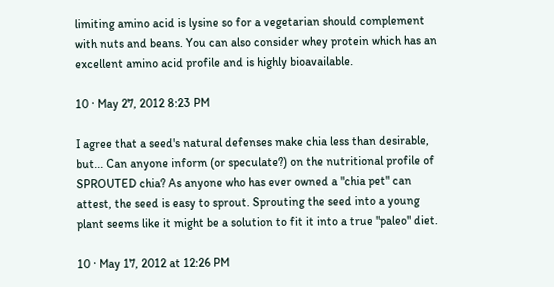limiting amino acid is lysine so for a vegetarian should complement with nuts and beans. You can also consider whey protein which has an excellent amino acid profile and is highly bioavailable.

10 · May 27, 2012 8:23 PM

I agree that a seed's natural defenses make chia less than desirable, but... Can anyone inform (or speculate?) on the nutritional profile of SPROUTED chia? As anyone who has ever owned a "chia pet" can attest, the seed is easy to sprout. Sprouting the seed into a young plant seems like it might be a solution to fit it into a true "paleo" diet.

10 · May 17, 2012 at 12:26 PM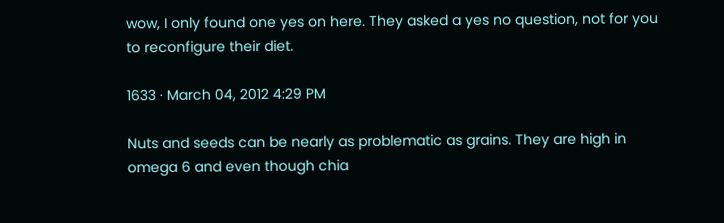wow, I only found one yes on here. They asked a yes no question, not for you to reconfigure their diet.

1633 · March 04, 2012 4:29 PM

Nuts and seeds can be nearly as problematic as grains. They are high in omega 6 and even though chia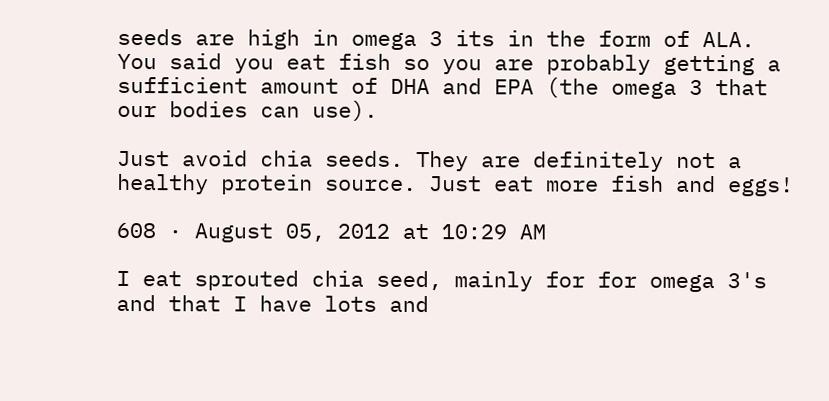seeds are high in omega 3 its in the form of ALA. You said you eat fish so you are probably getting a sufficient amount of DHA and EPA (the omega 3 that our bodies can use).

Just avoid chia seeds. They are definitely not a healthy protein source. Just eat more fish and eggs!

608 · August 05, 2012 at 10:29 AM

I eat sprouted chia seed, mainly for for omega 3's and that I have lots and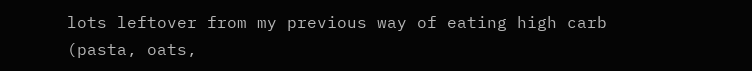lots leftover from my previous way of eating high carb (pasta, oats,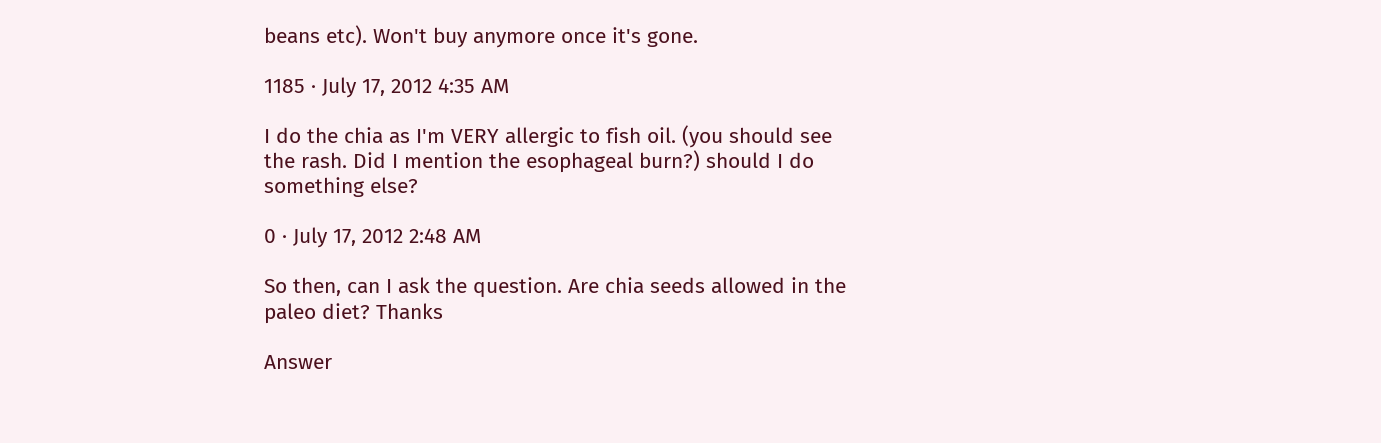beans etc). Won't buy anymore once it's gone.

1185 · July 17, 2012 4:35 AM

I do the chia as I'm VERY allergic to fish oil. (you should see the rash. Did I mention the esophageal burn?) should I do something else?

0 · July 17, 2012 2:48 AM

So then, can I ask the question. Are chia seeds allowed in the paleo diet? Thanks

Answer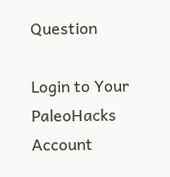Question

Login to Your PaleoHacks Account